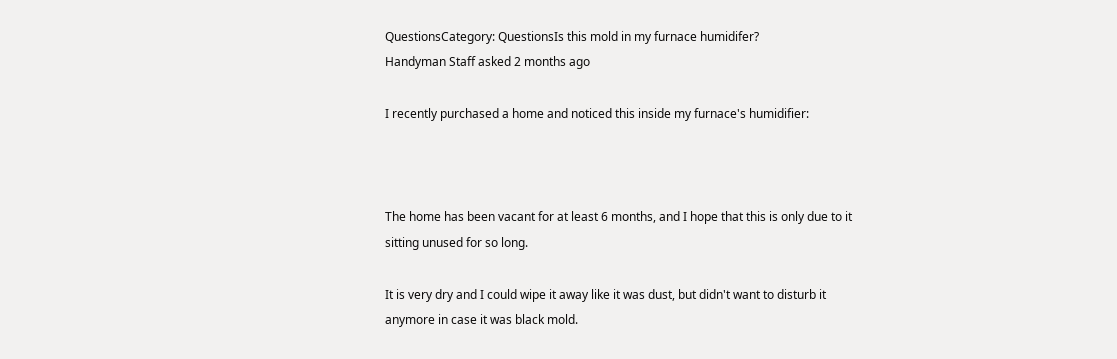QuestionsCategory: QuestionsIs this mold in my furnace humidifer?
Handyman Staff asked 2 months ago

I recently purchased a home and noticed this inside my furnace's humidifier:



The home has been vacant for at least 6 months, and I hope that this is only due to it sitting unused for so long.

It is very dry and I could wipe it away like it was dust, but didn't want to disturb it anymore in case it was black mold.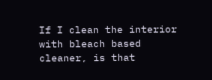If I clean the interior with bleach based cleaner, is that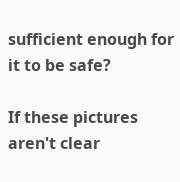sufficient enough for it to be safe?

If these pictures aren't clear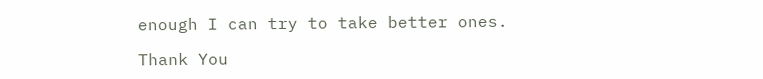enough I can try to take better ones.

Thank You